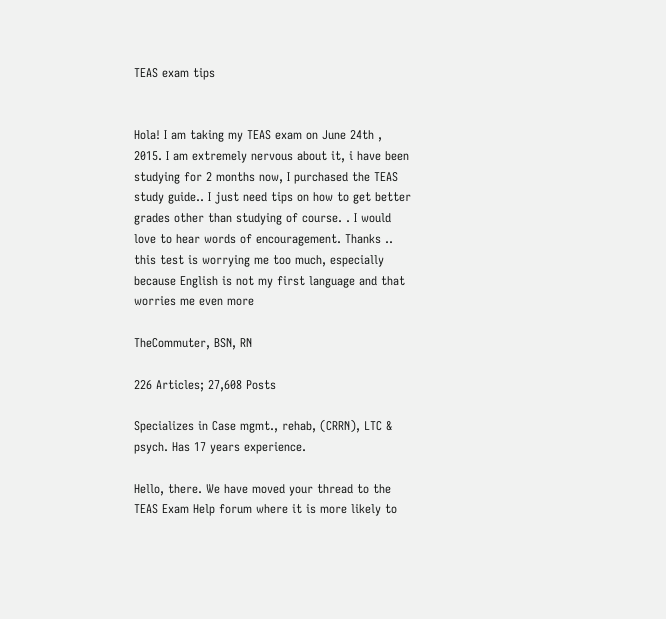TEAS exam tips


Hola! I am taking my TEAS exam on June 24th , 2015. I am extremely nervous about it, i have been studying for 2 months now, I purchased the TEAS study guide.. I just need tips on how to get better grades other than studying of course. . I would love to hear words of encouragement. Thanks .. this test is worrying me too much, especially because English is not my first language and that worries me even more

TheCommuter, BSN, RN

226 Articles; 27,608 Posts

Specializes in Case mgmt., rehab, (CRRN), LTC & psych. Has 17 years experience.

Hello, there. We have moved your thread to the TEAS Exam Help forum where it is more likely to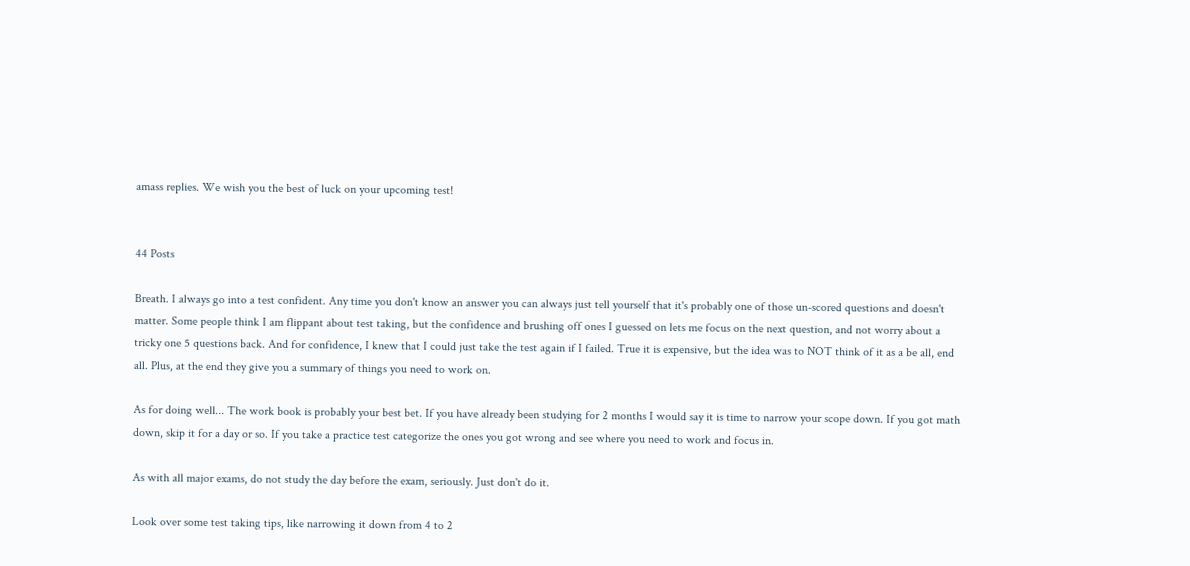amass replies. We wish you the best of luck on your upcoming test!


44 Posts

Breath. I always go into a test confident. Any time you don't know an answer you can always just tell yourself that it's probably one of those un-scored questions and doesn't matter. Some people think I am flippant about test taking, but the confidence and brushing off ones I guessed on lets me focus on the next question, and not worry about a tricky one 5 questions back. And for confidence, I knew that I could just take the test again if I failed. True it is expensive, but the idea was to NOT think of it as a be all, end all. Plus, at the end they give you a summary of things you need to work on.

As for doing well... The work book is probably your best bet. If you have already been studying for 2 months I would say it is time to narrow your scope down. If you got math down, skip it for a day or so. If you take a practice test categorize the ones you got wrong and see where you need to work and focus in.

As with all major exams, do not study the day before the exam, seriously. Just don't do it.

Look over some test taking tips, like narrowing it down from 4 to 2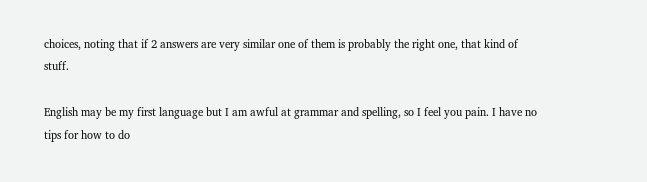choices, noting that if 2 answers are very similar one of them is probably the right one, that kind of stuff.

English may be my first language but I am awful at grammar and spelling, so I feel you pain. I have no tips for how to do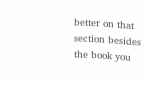better on that section besides the book you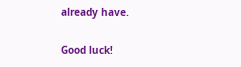already have.

Good luck!